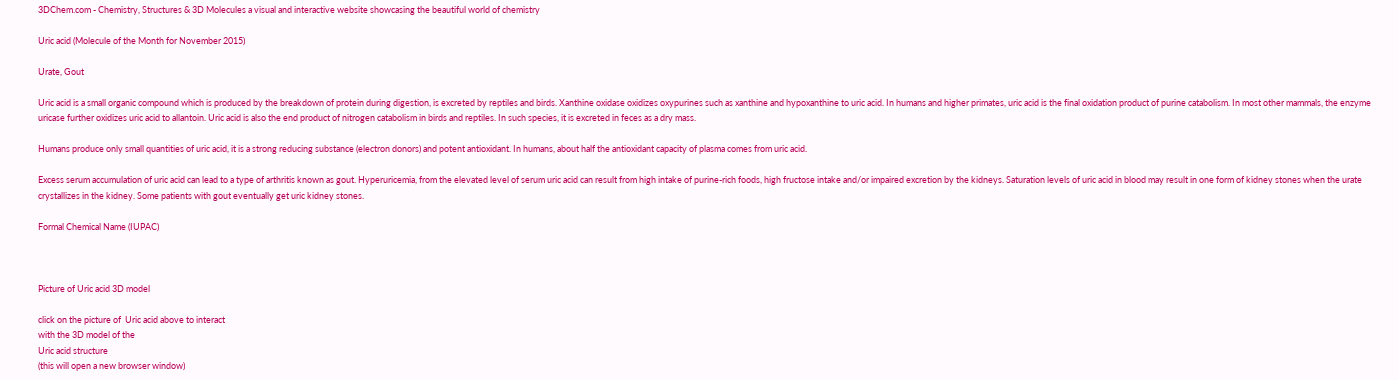3DChem.com - Chemistry, Structures & 3D Molecules a visual and interactive website showcasing the beautiful world of chemistry

Uric acid (Molecule of the Month for November 2015)

Urate, Gout

Uric acid is a small organic compound which is produced by the breakdown of protein during digestion, is excreted by reptiles and birds. Xanthine oxidase oxidizes oxypurines such as xanthine and hypoxanthine to uric acid. In humans and higher primates, uric acid is the final oxidation product of purine catabolism. In most other mammals, the enzyme uricase further oxidizes uric acid to allantoin. Uric acid is also the end product of nitrogen catabolism in birds and reptiles. In such species, it is excreted in feces as a dry mass.

Humans produce only small quantities of uric acid, it is a strong reducing substance (electron donors) and potent antioxidant. In humans, about half the antioxidant capacity of plasma comes from uric acid.

Excess serum accumulation of uric acid can lead to a type of arthritis known as gout. Hyperuricemia, from the elevated level of serum uric acid can result from high intake of purine-rich foods, high fructose intake and/or impaired excretion by the kidneys. Saturation levels of uric acid in blood may result in one form of kidney stones when the urate crystallizes in the kidney. Some patients with gout eventually get uric kidney stones.

Formal Chemical Name (IUPAC)



Picture of Uric acid 3D model

click on the picture of  Uric acid above to interact
with the 3D model of the
Uric acid structure
(this will open a new browser window)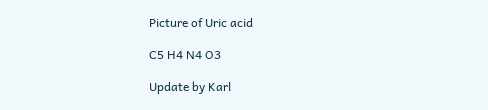Picture of Uric acid

C5 H4 N4 O3

Update by Karl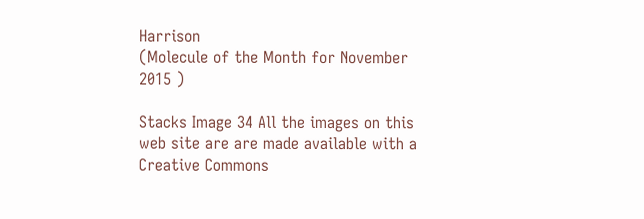Harrison
(Molecule of the Month for November 2015 )

Stacks Image 34 All the images on this web site are are made available with a Creative Commons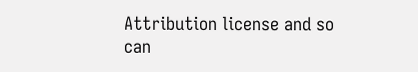Attribution license and so can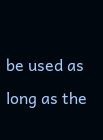be used as long as the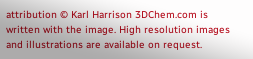attribution © Karl Harrison 3DChem.com is written with the image. High resolution images and illustrations are available on request.